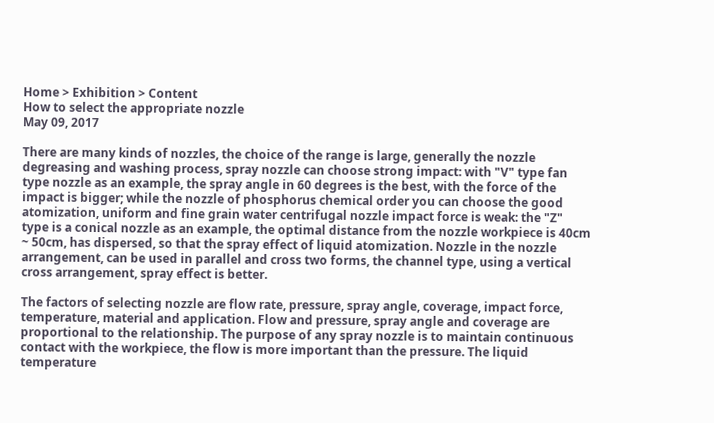Home > Exhibition > Content
How to select the appropriate nozzle
May 09, 2017

There are many kinds of nozzles, the choice of the range is large, generally the nozzle degreasing and washing process, spray nozzle can choose strong impact: with "V" type fan type nozzle as an example, the spray angle in 60 degrees is the best, with the force of the impact is bigger; while the nozzle of phosphorus chemical order you can choose the good atomization, uniform and fine grain water centrifugal nozzle impact force is weak: the "Z" type is a conical nozzle as an example, the optimal distance from the nozzle workpiece is 40cm ~ 50cm, has dispersed, so that the spray effect of liquid atomization. Nozzle in the nozzle arrangement, can be used in parallel and cross two forms, the channel type, using a vertical cross arrangement, spray effect is better.

The factors of selecting nozzle are flow rate, pressure, spray angle, coverage, impact force, temperature, material and application. Flow and pressure, spray angle and coverage are proportional to the relationship. The purpose of any spray nozzle is to maintain continuous contact with the workpiece, the flow is more important than the pressure. The liquid temperature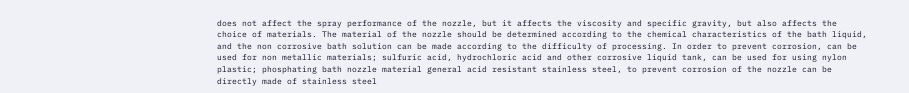does not affect the spray performance of the nozzle, but it affects the viscosity and specific gravity, but also affects the choice of materials. The material of the nozzle should be determined according to the chemical characteristics of the bath liquid, and the non corrosive bath solution can be made according to the difficulty of processing. In order to prevent corrosion, can be used for non metallic materials; sulfuric acid, hydrochloric acid and other corrosive liquid tank, can be used for using nylon plastic; phosphating bath nozzle material general acid resistant stainless steel, to prevent corrosion of the nozzle can be directly made of stainless steel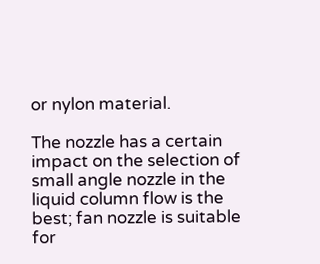or nylon material.

The nozzle has a certain impact on the selection of small angle nozzle in the liquid column flow is the best; fan nozzle is suitable for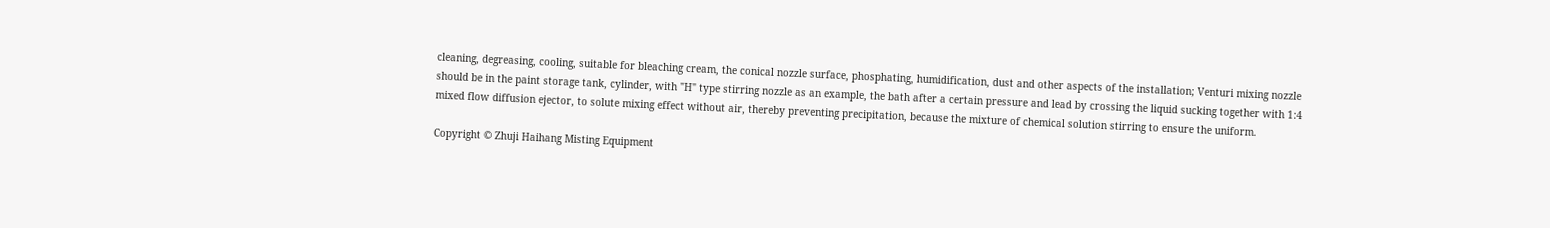cleaning, degreasing, cooling, suitable for bleaching cream, the conical nozzle surface, phosphating, humidification, dust and other aspects of the installation; Venturi mixing nozzle should be in the paint storage tank, cylinder, with "H" type stirring nozzle as an example, the bath after a certain pressure and lead by crossing the liquid sucking together with 1:4 mixed flow diffusion ejector, to solute mixing effect without air, thereby preventing precipitation, because the mixture of chemical solution stirring to ensure the uniform.

Copyright © Zhuji Haihang Misting Equipment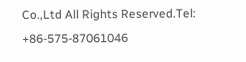Co.,Ltd All Rights Reserved.Tel: +86-575-87061046